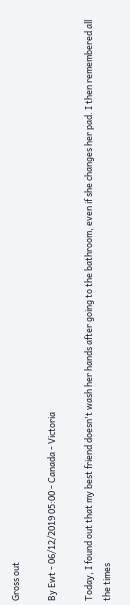Gross out

By Ewt - 06/12/2019 05:00 - Canada - Victoria

Today, I found out that my best friend doesn't wash her hands after going to the bathroom, even if she changes her pad. I then remembered all the times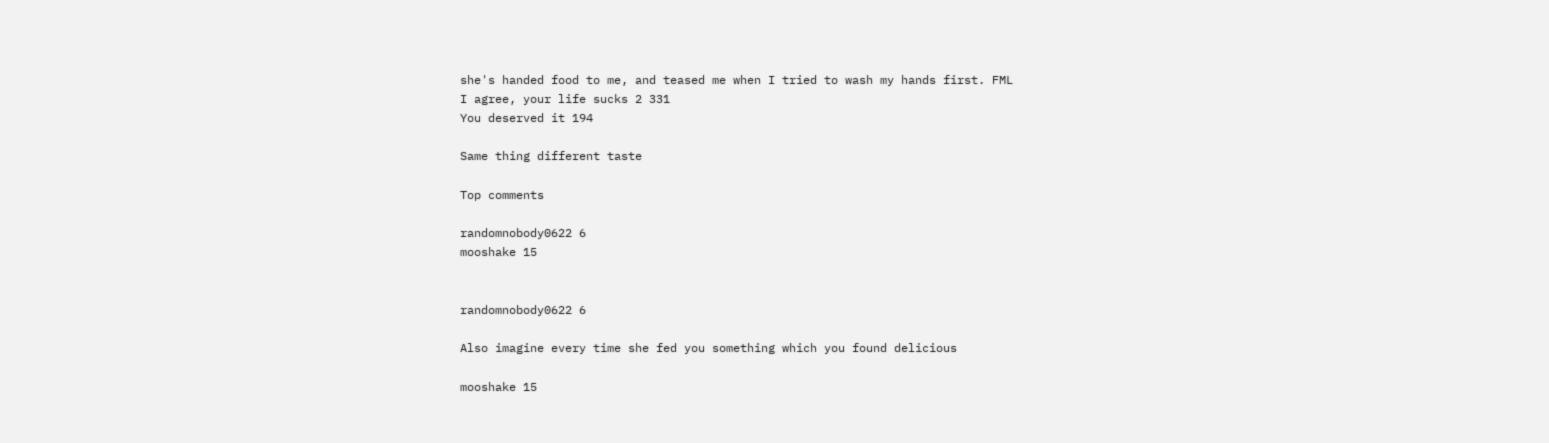she's handed food to me, and teased me when I tried to wash my hands first. FML
I agree, your life sucks 2 331
You deserved it 194

Same thing different taste

Top comments

randomnobody0622 6
mooshake 15


randomnobody0622 6

Also imagine every time she fed you something which you found delicious

mooshake 15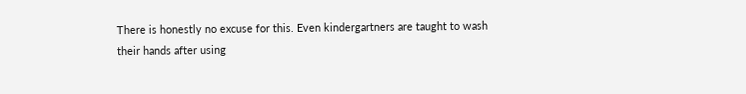There is honestly no excuse for this. Even kindergartners are taught to wash their hands after using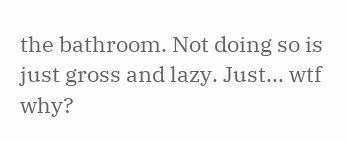the bathroom. Not doing so is just gross and lazy. Just... wtf why?